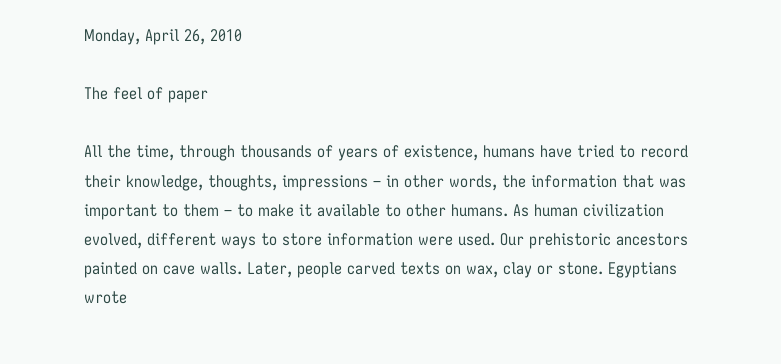Monday, April 26, 2010

The feel of paper

All the time, through thousands of years of existence, humans have tried to record their knowledge, thoughts, impressions – in other words, the information that was important to them – to make it available to other humans. As human civilization evolved, different ways to store information were used. Our prehistoric ancestors painted on cave walls. Later, people carved texts on wax, clay or stone. Egyptians wrote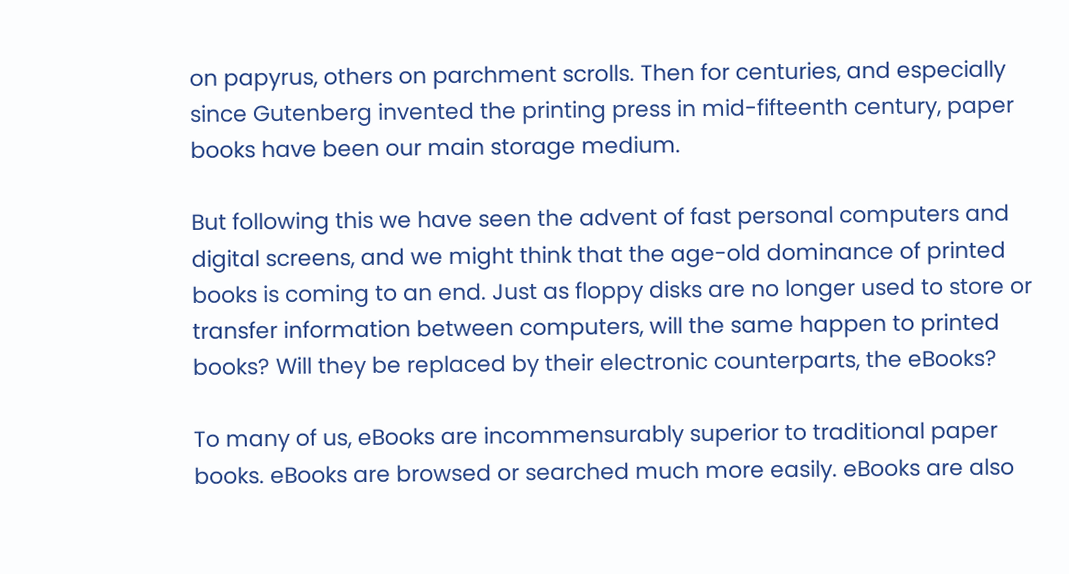on papyrus, others on parchment scrolls. Then for centuries, and especially since Gutenberg invented the printing press in mid-fifteenth century, paper books have been our main storage medium.

But following this we have seen the advent of fast personal computers and digital screens, and we might think that the age-old dominance of printed books is coming to an end. Just as floppy disks are no longer used to store or transfer information between computers, will the same happen to printed books? Will they be replaced by their electronic counterparts, the eBooks?

To many of us, eBooks are incommensurably superior to traditional paper books. eBooks are browsed or searched much more easily. eBooks are also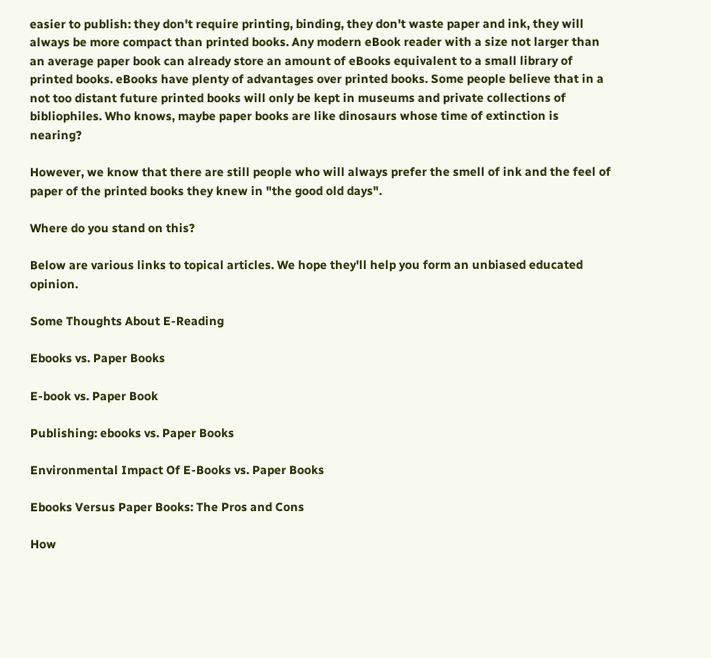easier to publish: they don't require printing, binding, they don't waste paper and ink, they will always be more compact than printed books. Any modern eBook reader with a size not larger than an average paper book can already store an amount of eBooks equivalent to a small library of printed books. eBooks have plenty of advantages over printed books. Some people believe that in a not too distant future printed books will only be kept in museums and private collections of bibliophiles. Who knows, maybe paper books are like dinosaurs whose time of extinction is nearing?

However, we know that there are still people who will always prefer the smell of ink and the feel of paper of the printed books they knew in "the good old days".

Where do you stand on this?

Below are various links to topical articles. We hope they'll help you form an unbiased educated opinion.

Some Thoughts About E-Reading

Ebooks vs. Paper Books

E-book vs. Paper Book

Publishing: ebooks vs. Paper Books

Environmental Impact Of E-Books vs. Paper Books

Ebooks Versus Paper Books: The Pros and Cons

How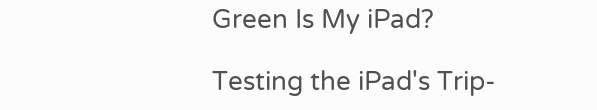Green Is My iPad?

Testing the iPad's Trip-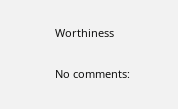Worthiness

No comments: